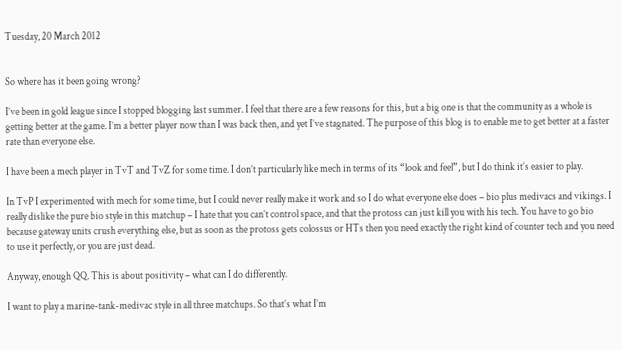Tuesday, 20 March 2012


So where has it been going wrong?

I’ve been in gold league since I stopped blogging last summer. I feel that there are a few reasons for this, but a big one is that the community as a whole is getting better at the game. I’m a better player now than I was back then, and yet I’ve stagnated. The purpose of this blog is to enable me to get better at a faster rate than everyone else.

I have been a mech player in TvT and TvZ for some time. I don’t particularly like mech in terms of its “look and feel”, but I do think it’s easier to play.

In TvP I experimented with mech for some time, but I could never really make it work and so I do what everyone else does – bio plus medivacs and vikings. I really dislike the pure bio style in this matchup – I hate that you can’t control space, and that the protoss can just kill you with his tech. You have to go bio because gateway units crush everything else, but as soon as the protoss gets colossus or HTs then you need exactly the right kind of counter tech and you need to use it perfectly, or you are just dead.

Anyway, enough QQ. This is about positivity – what can I do differently.

I want to play a marine-tank-medivac style in all three matchups. So that’s what I’m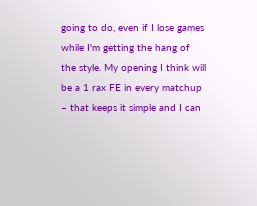going to do, even if I lose games while I'm getting the hang of the style. My opening I think will be a 1 rax FE in every matchup – that keeps it simple and I can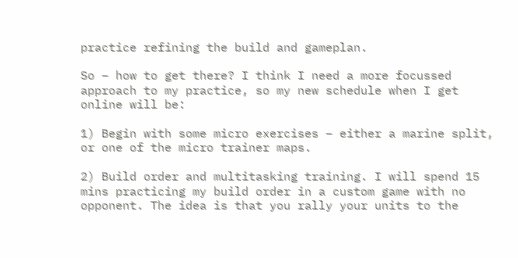practice refining the build and gameplan.

So – how to get there? I think I need a more focussed approach to my practice, so my new schedule when I get online will be:

1) Begin with some micro exercises – either a marine split, or one of the micro trainer maps.

2) Build order and multitasking training. I will spend 15 mins practicing my build order in a custom game with no opponent. The idea is that you rally your units to the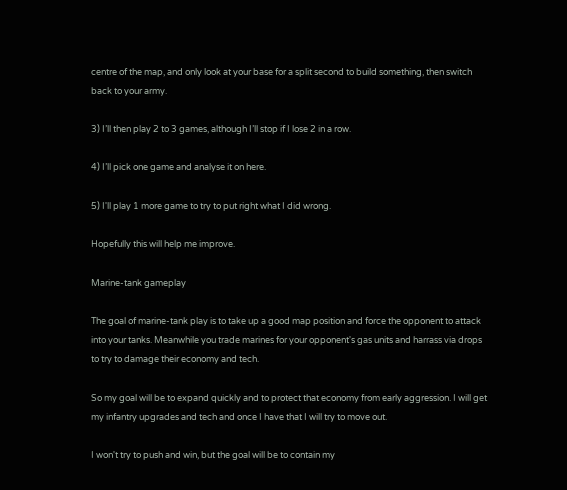centre of the map, and only look at your base for a split second to build something, then switch back to your army.

3) I’ll then play 2 to 3 games, although I’ll stop if I lose 2 in a row.

4) I’ll pick one game and analyse it on here.

5) I'll play 1 more game to try to put right what I did wrong.

Hopefully this will help me improve.

Marine-tank gameplay

The goal of marine-tank play is to take up a good map position and force the opponent to attack into your tanks. Meanwhile you trade marines for your opponent's gas units and harrass via drops to try to damage their economy and tech.

So my goal will be to expand quickly and to protect that economy from early aggression. I will get my infantry upgrades and tech and once I have that I will try to move out.

I won't try to push and win, but the goal will be to contain my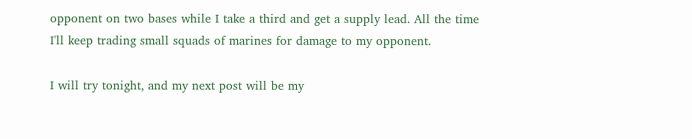opponent on two bases while I take a third and get a supply lead. All the time I'll keep trading small squads of marines for damage to my opponent.

I will try tonight, and my next post will be my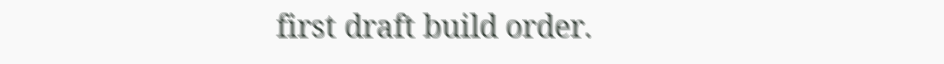first draft build order.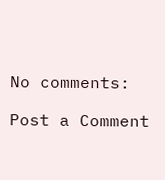No comments:

Post a Comment